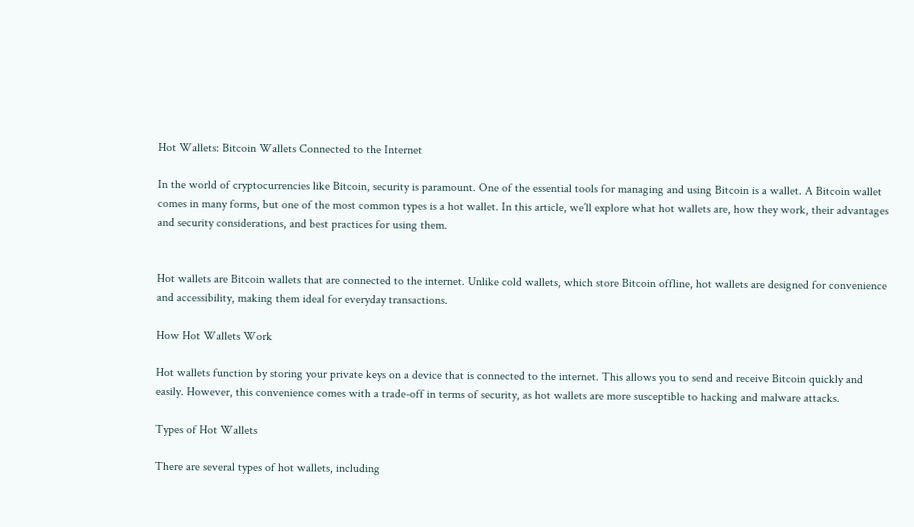Hot Wallets: Bitcoin Wallets Connected to the Internet

In the world of cryptocurrencies like Bitcoin, security is paramount. One of the essential tools for managing and using Bitcoin is a wallet. A Bitcoin wallet comes in many forms, but one of the most common types is a hot wallet. In this article, we’ll explore what hot wallets are, how they work, their advantages and security considerations, and best practices for using them.


Hot wallets are Bitcoin wallets that are connected to the internet. Unlike cold wallets, which store Bitcoin offline, hot wallets are designed for convenience and accessibility, making them ideal for everyday transactions.

How Hot Wallets Work

Hot wallets function by storing your private keys on a device that is connected to the internet. This allows you to send and receive Bitcoin quickly and easily. However, this convenience comes with a trade-off in terms of security, as hot wallets are more susceptible to hacking and malware attacks.

Types of Hot Wallets

There are several types of hot wallets, including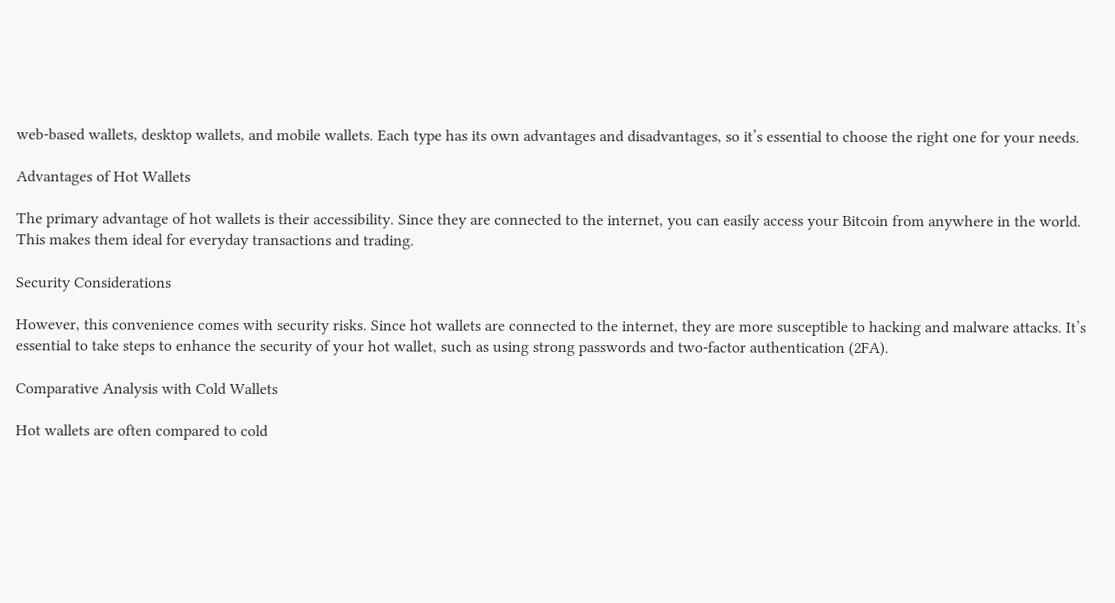web-based wallets, desktop wallets, and mobile wallets. Each type has its own advantages and disadvantages, so it’s essential to choose the right one for your needs.

Advantages of Hot Wallets

The primary advantage of hot wallets is their accessibility. Since they are connected to the internet, you can easily access your Bitcoin from anywhere in the world. This makes them ideal for everyday transactions and trading.

Security Considerations

However, this convenience comes with security risks. Since hot wallets are connected to the internet, they are more susceptible to hacking and malware attacks. It’s essential to take steps to enhance the security of your hot wallet, such as using strong passwords and two-factor authentication (2FA).

Comparative Analysis with Cold Wallets

Hot wallets are often compared to cold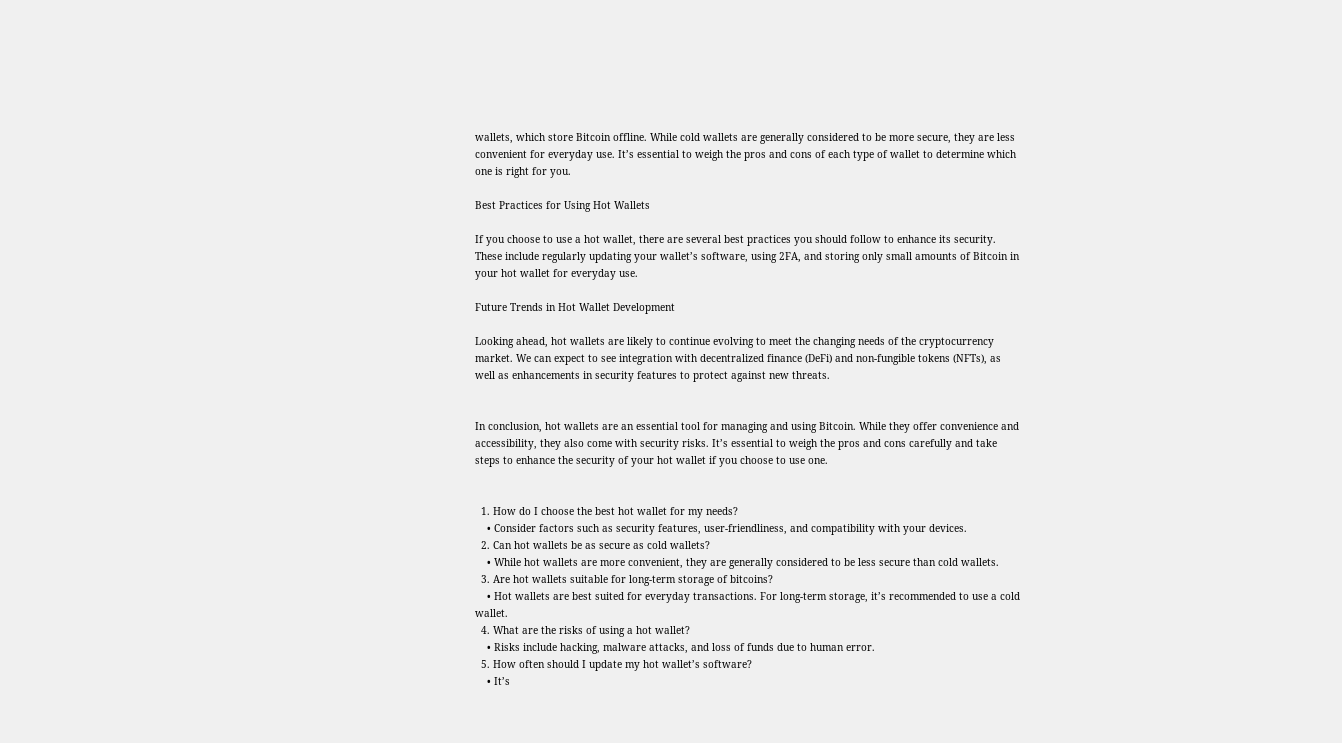wallets, which store Bitcoin offline. While cold wallets are generally considered to be more secure, they are less convenient for everyday use. It’s essential to weigh the pros and cons of each type of wallet to determine which one is right for you.

Best Practices for Using Hot Wallets

If you choose to use a hot wallet, there are several best practices you should follow to enhance its security. These include regularly updating your wallet’s software, using 2FA, and storing only small amounts of Bitcoin in your hot wallet for everyday use.

Future Trends in Hot Wallet Development

Looking ahead, hot wallets are likely to continue evolving to meet the changing needs of the cryptocurrency market. We can expect to see integration with decentralized finance (DeFi) and non-fungible tokens (NFTs), as well as enhancements in security features to protect against new threats.


In conclusion, hot wallets are an essential tool for managing and using Bitcoin. While they offer convenience and accessibility, they also come with security risks. It’s essential to weigh the pros and cons carefully and take steps to enhance the security of your hot wallet if you choose to use one.


  1. How do I choose the best hot wallet for my needs?
    • Consider factors such as security features, user-friendliness, and compatibility with your devices.
  2. Can hot wallets be as secure as cold wallets?
    • While hot wallets are more convenient, they are generally considered to be less secure than cold wallets.
  3. Are hot wallets suitable for long-term storage of bitcoins?
    • Hot wallets are best suited for everyday transactions. For long-term storage, it’s recommended to use a cold wallet.
  4. What are the risks of using a hot wallet?
    • Risks include hacking, malware attacks, and loss of funds due to human error.
  5. How often should I update my hot wallet’s software?
    • It’s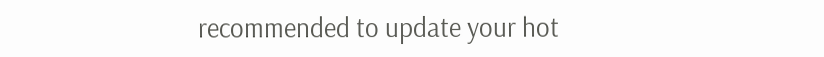recommended to update your hot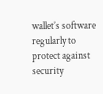wallet’s software regularly to protect against security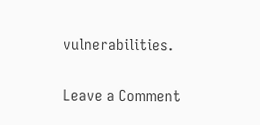vulnerabilities.

Leave a Comment